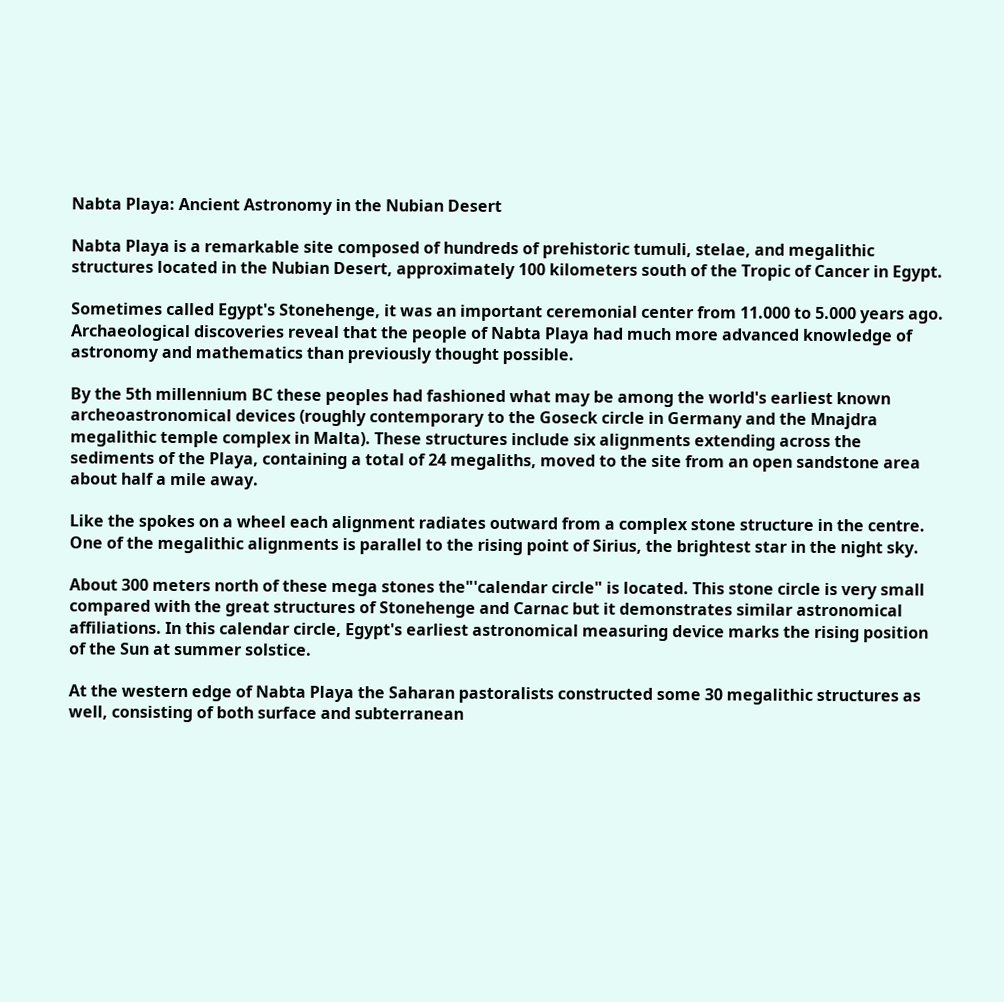Nabta Playa: Ancient Astronomy in the Nubian Desert

Nabta Playa is a remarkable site composed of hundreds of prehistoric tumuli, stelae, and megalithic structures located in the Nubian Desert, approximately 100 kilometers south of the Tropic of Cancer in Egypt.

Sometimes called Egypt's Stonehenge, it was an important ceremonial center from 11.000 to 5.000 years ago. Archaeological discoveries reveal that the people of Nabta Playa had much more advanced knowledge of astronomy and mathematics than previously thought possible.

By the 5th millennium BC these peoples had fashioned what may be among the world's earliest known archeoastronomical devices (roughly contemporary to the Goseck circle in Germany and the Mnajdra megalithic temple complex in Malta). These structures include six alignments extending across the sediments of the Playa, containing a total of 24 megaliths, moved to the site from an open sandstone area about half a mile away.

Like the spokes on a wheel each alignment radiates outward from a complex stone structure in the centre. One of the megalithic alignments is parallel to the rising point of Sirius, the brightest star in the night sky.

About 300 meters north of these mega stones the"'calendar circle" is located. This stone circle is very small compared with the great structures of Stonehenge and Carnac but it demonstrates similar astronomical affiliations. In this calendar circle, Egypt's earliest astronomical measuring device marks the rising position of the Sun at summer solstice.

At the western edge of Nabta Playa the Saharan pastoralists constructed some 30 megalithic structures as well, consisting of both surface and subterranean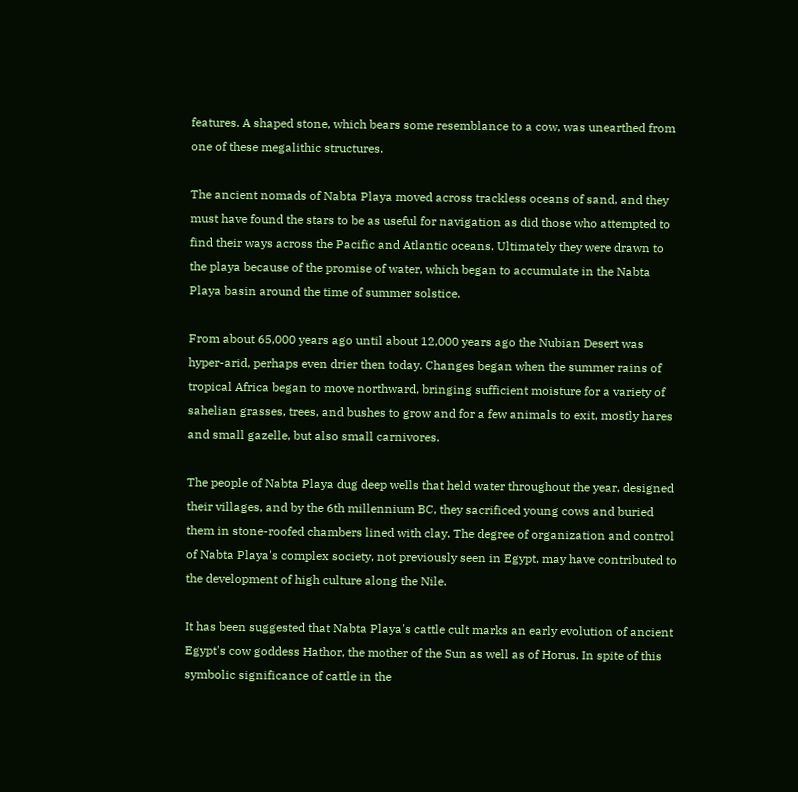features. A shaped stone, which bears some resemblance to a cow, was unearthed from one of these megalithic structures.

The ancient nomads of Nabta Playa moved across trackless oceans of sand, and they must have found the stars to be as useful for navigation as did those who attempted to find their ways across the Pacific and Atlantic oceans. Ultimately they were drawn to the playa because of the promise of water, which began to accumulate in the Nabta Playa basin around the time of summer solstice.

From about 65,000 years ago until about 12,000 years ago the Nubian Desert was hyper-arid, perhaps even drier then today. Changes began when the summer rains of tropical Africa began to move northward, bringing sufficient moisture for a variety of sahelian grasses, trees, and bushes to grow and for a few animals to exit, mostly hares and small gazelle, but also small carnivores.

The people of Nabta Playa dug deep wells that held water throughout the year, designed their villages, and by the 6th millennium BC, they sacrificed young cows and buried them in stone-roofed chambers lined with clay. The degree of organization and control of Nabta Playa's complex society, not previously seen in Egypt, may have contributed to the development of high culture along the Nile.

It has been suggested that Nabta Playa's cattle cult marks an early evolution of ancient Egypt's cow goddess Hathor, the mother of the Sun as well as of Horus. In spite of this symbolic significance of cattle in the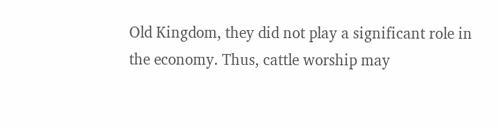Old Kingdom, they did not play a significant role in the economy. Thus, cattle worship may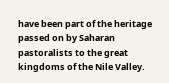have been part of the heritage passed on by Saharan pastoralists to the great kingdoms of the Nile Valley.